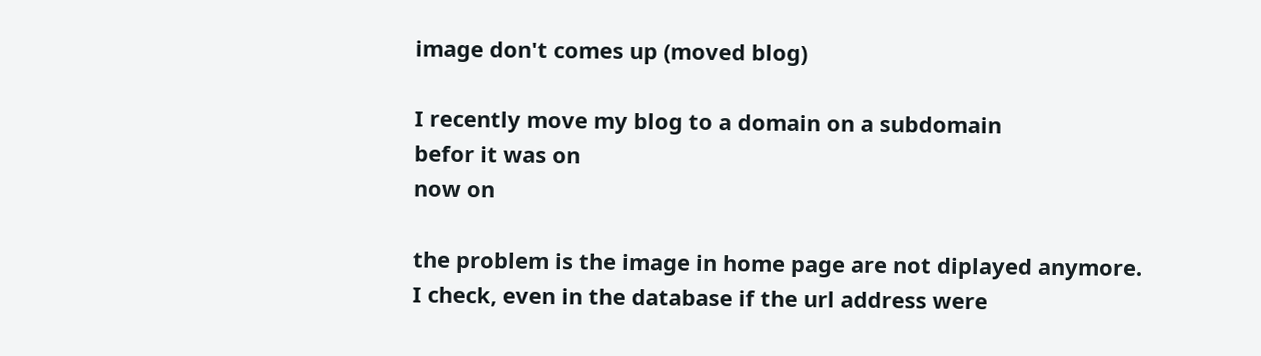image don't comes up (moved blog)

I recently move my blog to a domain on a subdomain
befor it was on
now on

the problem is the image in home page are not diplayed anymore.
I check, even in the database if the url address were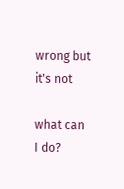wrong but it's not

what can I do?